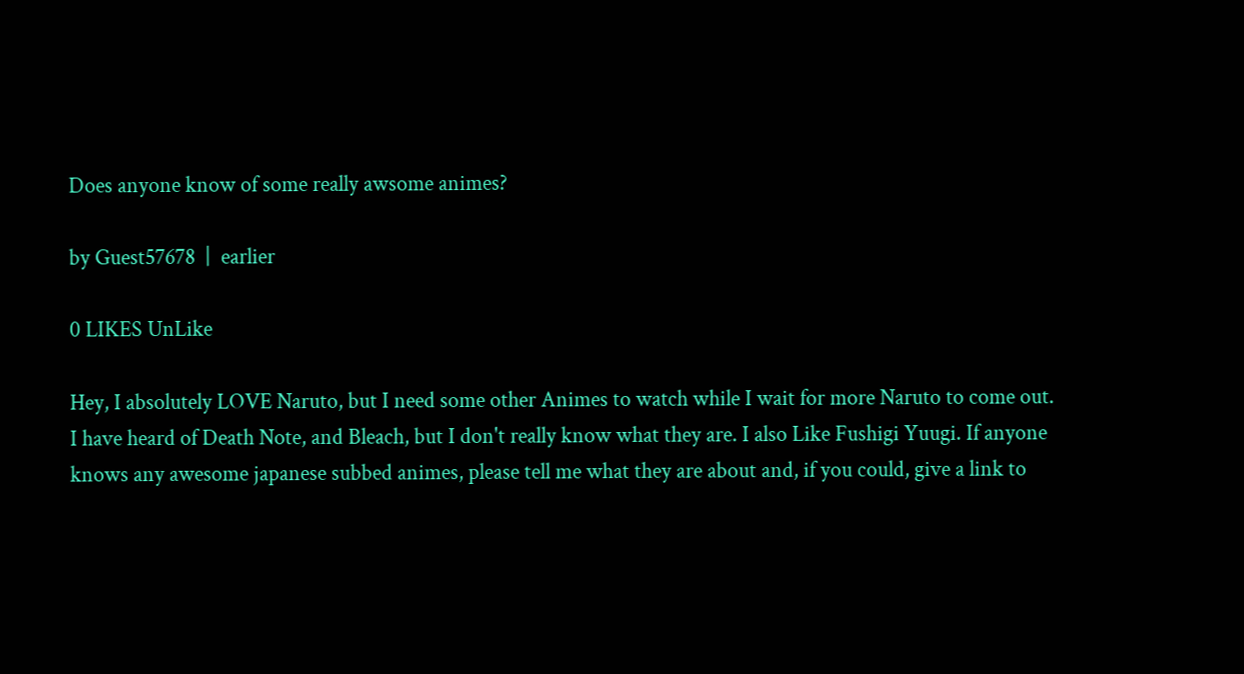Does anyone know of some really awsome animes?

by Guest57678  |  earlier

0 LIKES UnLike

Hey, I absolutely LOVE Naruto, but I need some other Animes to watch while I wait for more Naruto to come out. I have heard of Death Note, and Bleach, but I don't really know what they are. I also Like Fushigi Yuugi. If anyone knows any awesome japanese subbed animes, please tell me what they are about and, if you could, give a link to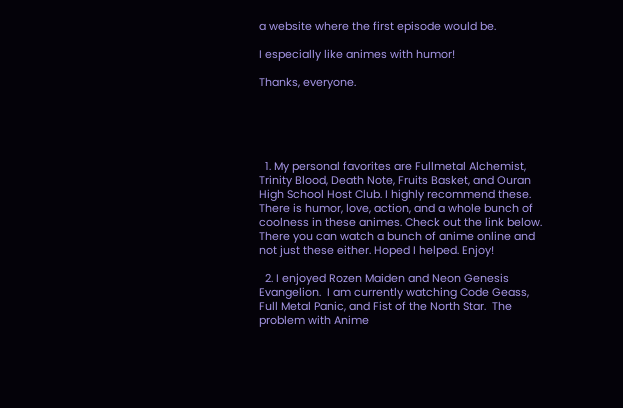a website where the first episode would be.

I especially like animes with humor!

Thanks, everyone.





  1. My personal favorites are Fullmetal Alchemist, Trinity Blood, Death Note, Fruits Basket, and Ouran High School Host Club. I highly recommend these. There is humor, love, action, and a whole bunch of coolness in these animes. Check out the link below. There you can watch a bunch of anime online and not just these either. Hoped I helped. Enjoy!

  2. I enjoyed Rozen Maiden and Neon Genesis Evangelion.  I am currently watching Code Geass, Full Metal Panic, and Fist of the North Star.  The problem with Anime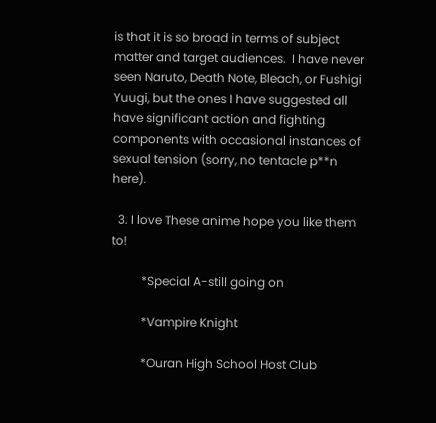is that it is so broad in terms of subject matter and target audiences.  I have never seen Naruto, Death Note, Bleach, or Fushigi Yuugi, but the ones I have suggested all have significant action and fighting components with occasional instances of sexual tension (sorry, no tentacle p**n here).

  3. I love These anime hope you like them to!

          *Special A-still going on

          *Vampire Knight

          *Ouran High School Host Club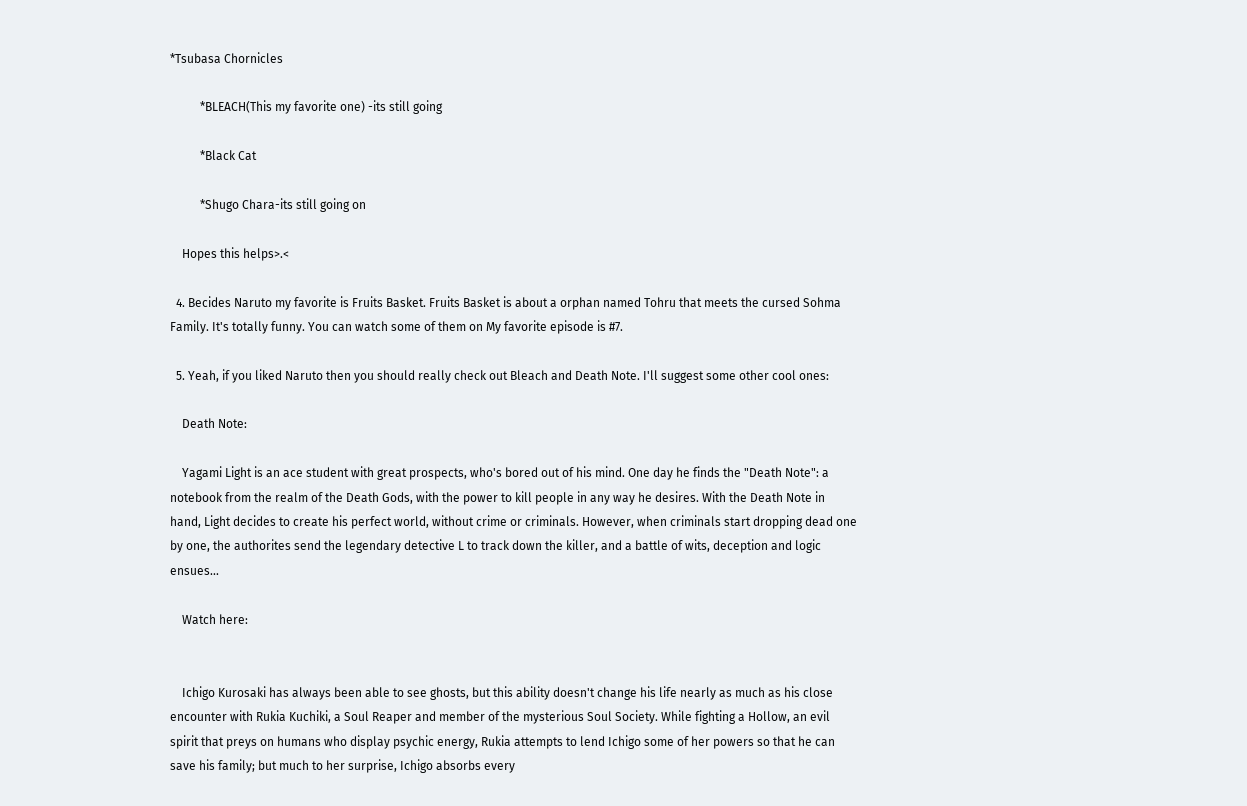*Tsubasa Chornicles

          *BLEACH(This my favorite one) -its still going

          *Black Cat

          *Shugo Chara-its still going on

    Hopes this helps>.<

  4. Becides Naruto my favorite is Fruits Basket. Fruits Basket is about a orphan named Tohru that meets the cursed Sohma Family. It's totally funny. You can watch some of them on My favorite episode is #7.

  5. Yeah, if you liked Naruto then you should really check out Bleach and Death Note. I'll suggest some other cool ones:

    Death Note:

    Yagami Light is an ace student with great prospects, who's bored out of his mind. One day he finds the "Death Note": a notebook from the realm of the Death Gods, with the power to kill people in any way he desires. With the Death Note in hand, Light decides to create his perfect world, without crime or criminals. However, when criminals start dropping dead one by one, the authorites send the legendary detective L to track down the killer, and a battle of wits, deception and logic ensues...

    Watch here:


    Ichigo Kurosaki has always been able to see ghosts, but this ability doesn't change his life nearly as much as his close encounter with Rukia Kuchiki, a Soul Reaper and member of the mysterious Soul Society. While fighting a Hollow, an evil spirit that preys on humans who display psychic energy, Rukia attempts to lend Ichigo some of her powers so that he can save his family; but much to her surprise, Ichigo absorbs every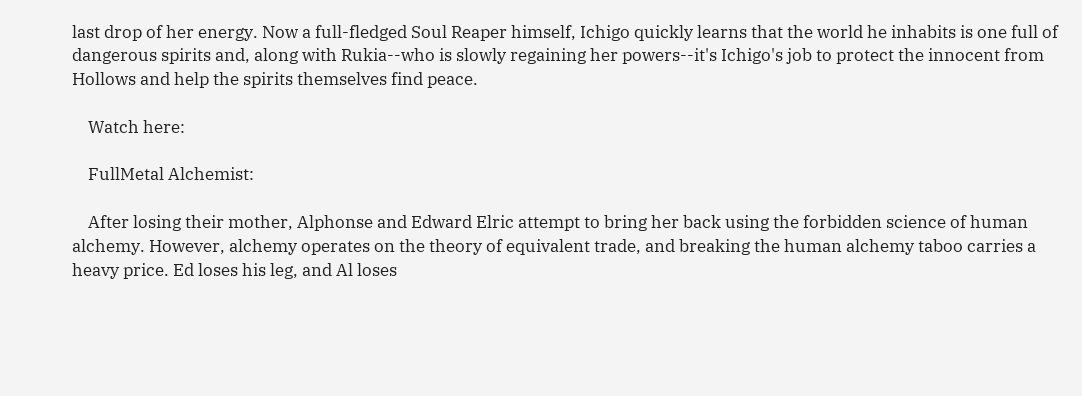last drop of her energy. Now a full-fledged Soul Reaper himself, Ichigo quickly learns that the world he inhabits is one full of dangerous spirits and, along with Rukia--who is slowly regaining her powers--it's Ichigo's job to protect the innocent from Hollows and help the spirits themselves find peace.

    Watch here:

    FullMetal Alchemist:

    After losing their mother, Alphonse and Edward Elric attempt to bring her back using the forbidden science of human alchemy. However, alchemy operates on the theory of equivalent trade, and breaking the human alchemy taboo carries a heavy price. Ed loses his leg, and Al loses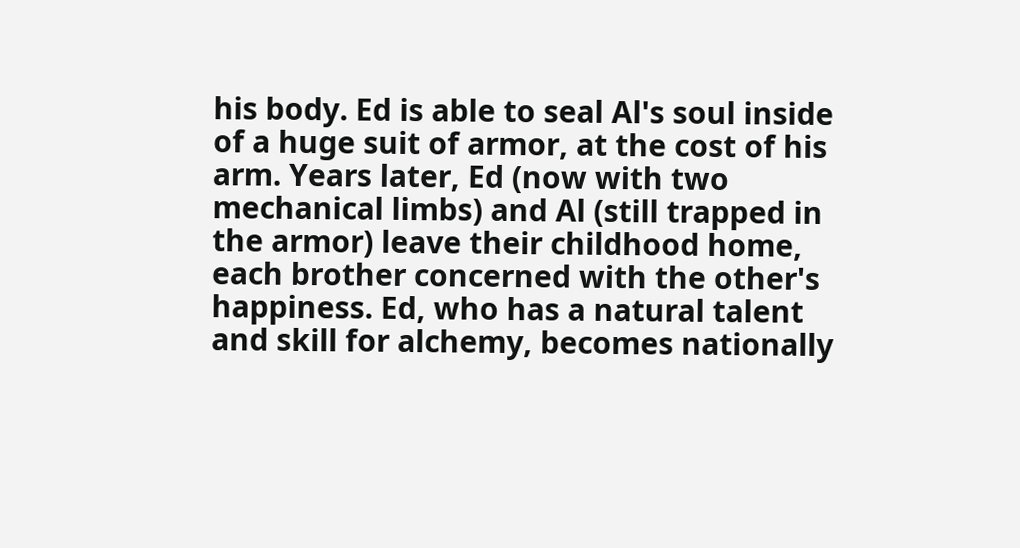his body. Ed is able to seal Al's soul inside of a huge suit of armor, at the cost of his arm. Years later, Ed (now with two mechanical limbs) and Al (still trapped in the armor) leave their childhood home, each brother concerned with the other's happiness. Ed, who has a natural talent and skill for alchemy, becomes nationally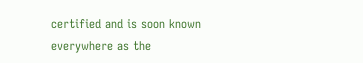certified and is soon known everywhere as the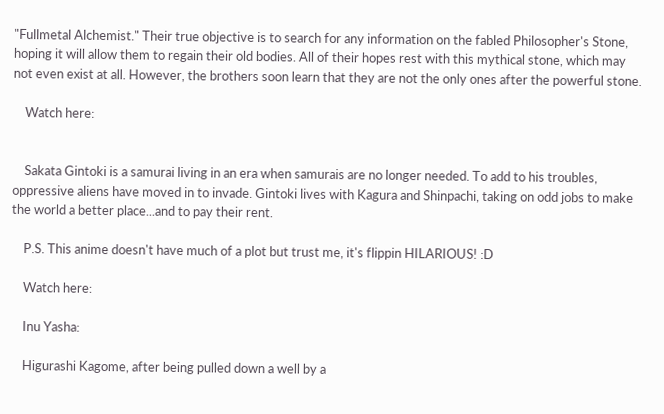"Fullmetal Alchemist." Their true objective is to search for any information on the fabled Philosopher's Stone, hoping it will allow them to regain their old bodies. All of their hopes rest with this mythical stone, which may not even exist at all. However, the brothers soon learn that they are not the only ones after the powerful stone.

    Watch here:


    Sakata Gintoki is a samurai living in an era when samurais are no longer needed. To add to his troubles, oppressive aliens have moved in to invade. Gintoki lives with Kagura and Shinpachi, taking on odd jobs to make the world a better place...and to pay their rent.

    P.S. This anime doesn't have much of a plot but trust me, it's flippin HILARIOUS! :D

    Watch here:

    Inu Yasha:

    Higurashi Kagome, after being pulled down a well by a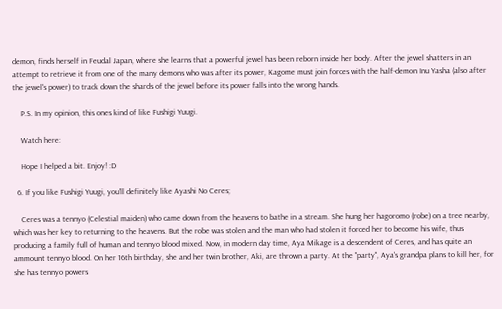demon, finds herself in Feudal Japan, where she learns that a powerful jewel has been reborn inside her body. After the jewel shatters in an attempt to retrieve it from one of the many demons who was after its power, Kagome must join forces with the half-demon Inu Yasha (also after the jewel's power) to track down the shards of the jewel before its power falls into the wrong hands.

    P.S. In my opinion, this ones kind of like Fushigi Yuugi.

    Watch here:

    Hope I helped a bit. Enjoy! :D

  6. If you like Fushigi Yuugi, you'll definitely like Ayashi No Ceres;

    Ceres was a tennyo (Celestial maiden) who came down from the heavens to bathe in a stream. She hung her hagoromo (robe) on a tree nearby, which was her key to returning to the heavens. But the robe was stolen and the man who had stolen it forced her to become his wife, thus producing a family full of human and tennyo blood mixed. Now, in modern day time, Aya Mikage is a descendent of Ceres, and has quite an ammount tennyo blood. On her 16th birthday, she and her twin brother, Aki, are thrown a party. At the "party", Aya's grandpa plans to kill her, for she has tennyo powers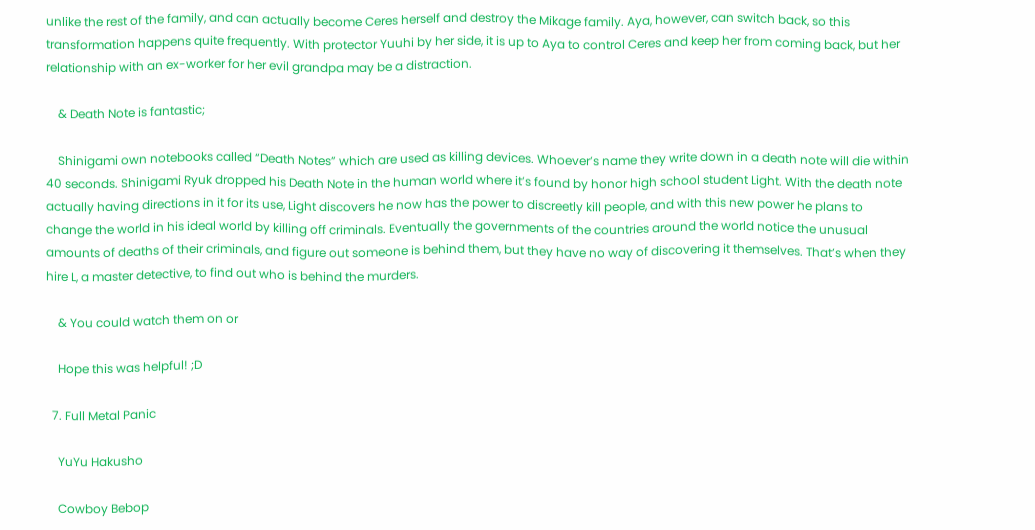unlike the rest of the family, and can actually become Ceres herself and destroy the Mikage family. Aya, however, can switch back, so this transformation happens quite frequently. With protector Yuuhi by her side, it is up to Aya to control Ceres and keep her from coming back, but her relationship with an ex-worker for her evil grandpa may be a distraction.

    & Death Note is fantastic;

    Shinigami own notebooks called “Death Notes” which are used as killing devices. Whoever’s name they write down in a death note will die within 40 seconds. Shinigami Ryuk dropped his Death Note in the human world where it’s found by honor high school student Light. With the death note actually having directions in it for its use, Light discovers he now has the power to discreetly kill people, and with this new power he plans to change the world in his ideal world by killing off criminals. Eventually the governments of the countries around the world notice the unusual amounts of deaths of their criminals, and figure out someone is behind them, but they have no way of discovering it themselves. That’s when they hire L, a master detective, to find out who is behind the murders.

    & You could watch them on or

    Hope this was helpful! ;D

  7. Full Metal Panic

    YuYu Hakusho

    Cowboy Bebop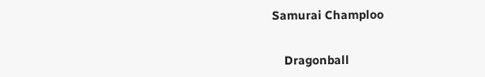Samurai Champloo


    Dragonball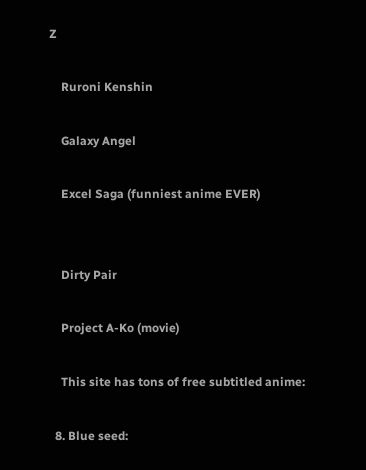Z

    Ruroni Kenshin

    Galaxy Angel

    Excel Saga (funniest anime EVER)


    Dirty Pair

    Project A-Ko (movie)

    This site has tons of free subtitled anime:

  8. Blue seed: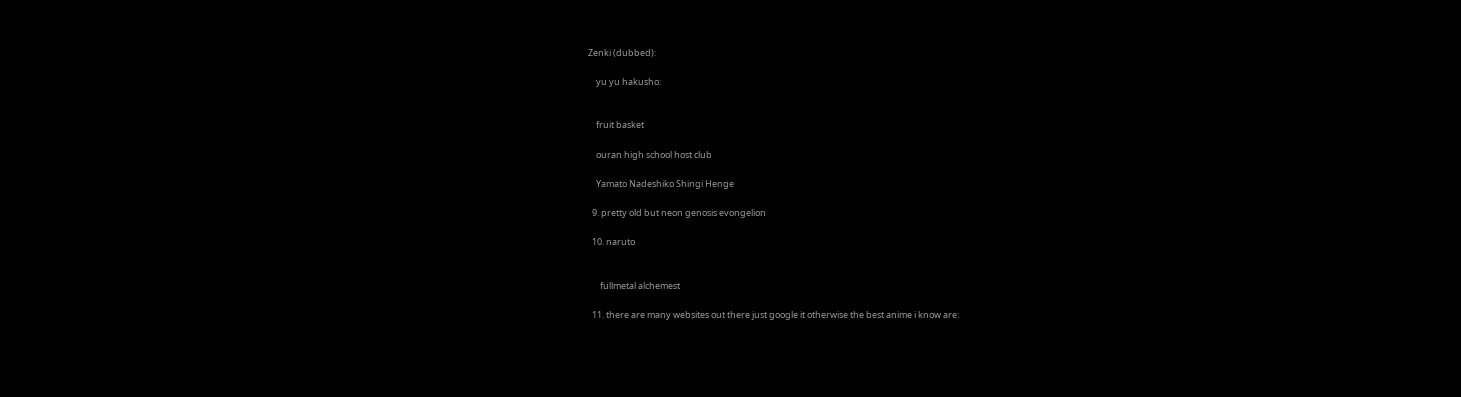Zenki (dubbed):

    yu yu hakusho:


    fruit basket

    ouran high school host club

    Yamato Nadeshiko Shingi Henge

  9. pretty old but neon genosis evongelion

  10. naruto


      fullmetal alchemest

  11. there are many websites out there just google it otherwise the best anime i know are: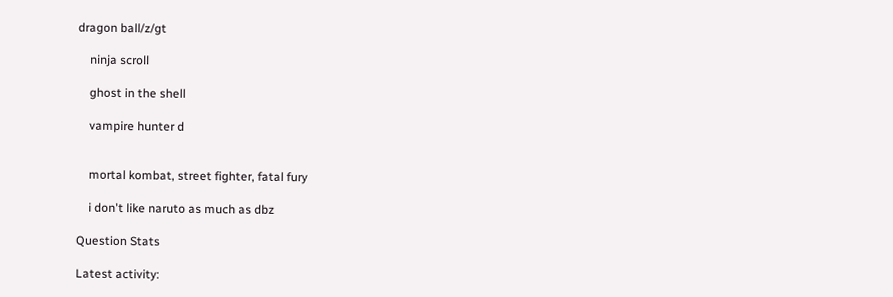dragon ball/z/gt

    ninja scroll

    ghost in the shell

    vampire hunter d


    mortal kombat, street fighter, fatal fury

    i don't like naruto as much as dbz

Question Stats

Latest activity: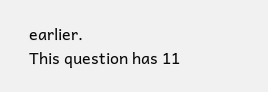earlier.
This question has 11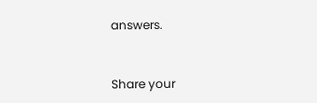answers.


Share your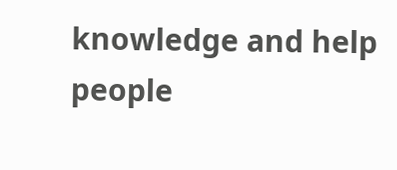knowledge and help people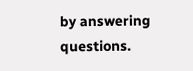by answering questions.